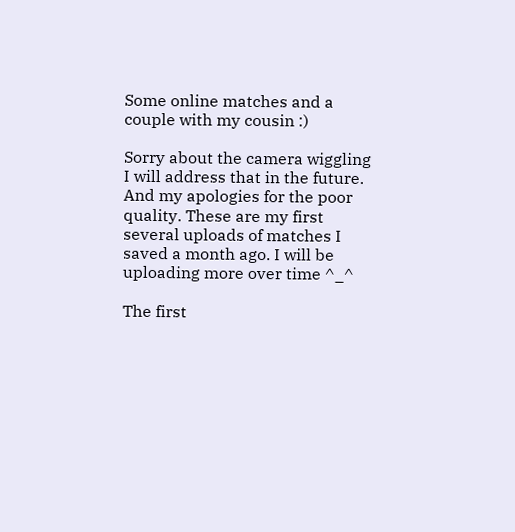Some online matches and a couple with my cousin :)

Sorry about the camera wiggling I will address that in the future. And my apologies for the poor quality. These are my first several uploads of matches I saved a month ago. I will be uploading more over time ^_^

The first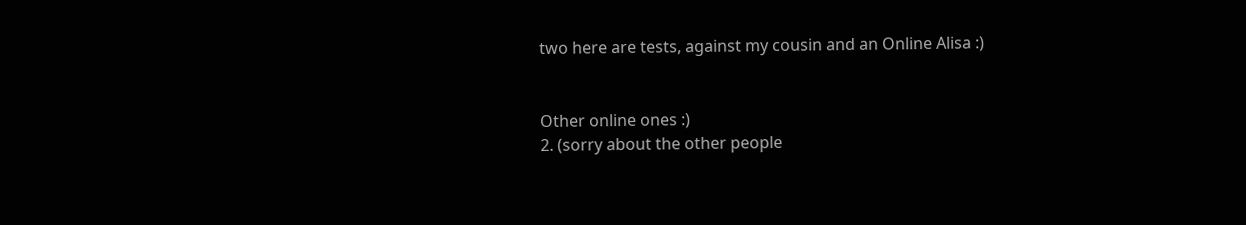two here are tests, against my cousin and an Online Alisa :)


Other online ones :)
2. (sorry about the other people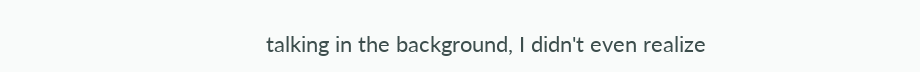talking in the background, I didn't even realize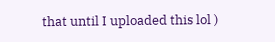that until I uploaded this lol )